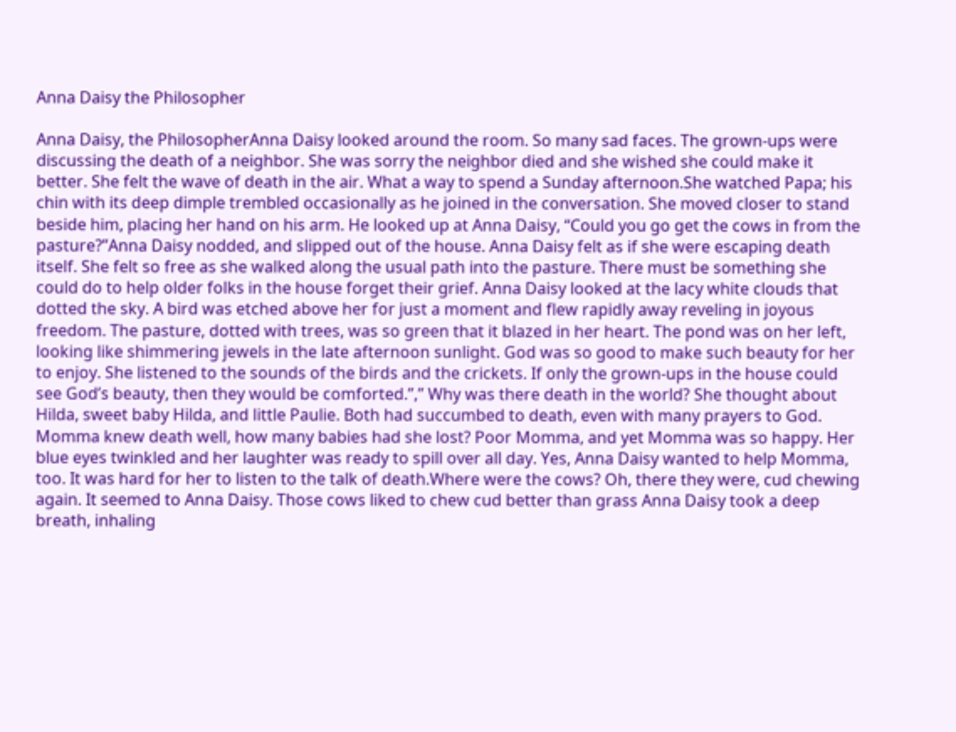Anna Daisy the Philosopher

Anna Daisy, the PhilosopherAnna Daisy looked around the room. So many sad faces. The grown-ups were discussing the death of a neighbor. She was sorry the neighbor died and she wished she could make it better. She felt the wave of death in the air. What a way to spend a Sunday afternoon.She watched Papa; his chin with its deep dimple trembled occasionally as he joined in the conversation. She moved closer to stand beside him, placing her hand on his arm. He looked up at Anna Daisy, “Could you go get the cows in from the pasture?”Anna Daisy nodded, and slipped out of the house. Anna Daisy felt as if she were escaping death itself. She felt so free as she walked along the usual path into the pasture. There must be something she could do to help older folks in the house forget their grief. Anna Daisy looked at the lacy white clouds that dotted the sky. A bird was etched above her for just a moment and flew rapidly away reveling in joyous freedom. The pasture, dotted with trees, was so green that it blazed in her heart. The pond was on her left, looking like shimmering jewels in the late afternoon sunlight. God was so good to make such beauty for her to enjoy. She listened to the sounds of the birds and the crickets. If only the grown-ups in the house could see God’s beauty, then they would be comforted.”,” Why was there death in the world? She thought about Hilda, sweet baby Hilda, and little Paulie. Both had succumbed to death, even with many prayers to God. Momma knew death well, how many babies had she lost? Poor Momma, and yet Momma was so happy. Her blue eyes twinkled and her laughter was ready to spill over all day. Yes, Anna Daisy wanted to help Momma, too. It was hard for her to listen to the talk of death.Where were the cows? Oh, there they were, cud chewing again. It seemed to Anna Daisy. Those cows liked to chew cud better than grass Anna Daisy took a deep breath, inhaling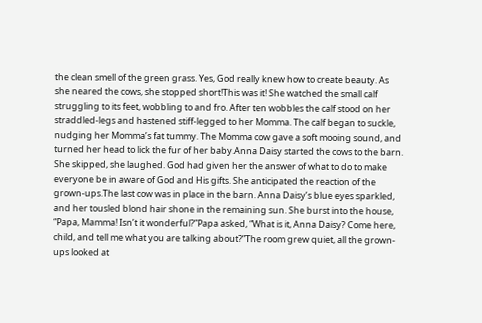the clean smell of the green grass. Yes, God really knew how to create beauty. As she neared the cows, she stopped short!This was it! She watched the small calf struggling to its feet, wobbling to and fro. After ten wobbles the calf stood on her straddled-legs and hastened stiff-legged to her Momma. The calf began to suckle, nudging her Momma’s fat tummy. The Momma cow gave a soft mooing sound, and turned her head to lick the fur of her baby.Anna Daisy started the cows to the barn. She skipped, she laughed. God had given her the answer of what to do to make everyone be in aware of God and His gifts. She anticipated the reaction of the grown-ups.The last cow was in place in the barn. Anna Daisy’s blue eyes sparkled, and her tousled blond hair shone in the remaining sun. She burst into the house, “Papa, Mamma! Isn’t it wonderful?”Papa asked, “What is it, Anna Daisy? Come here, child, and tell me what you are talking about?”The room grew quiet, all the grown-ups looked at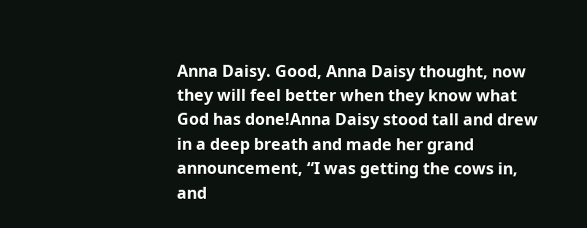Anna Daisy. Good, Anna Daisy thought, now they will feel better when they know what God has done!Anna Daisy stood tall and drew in a deep breath and made her grand announcement, “I was getting the cows in, and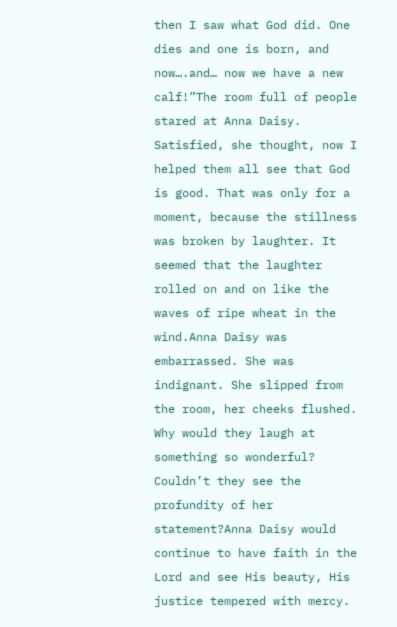then I saw what God did. One dies and one is born, and now….and… now we have a new calf!”The room full of people stared at Anna Daisy. Satisfied, she thought, now I helped them all see that God is good. That was only for a moment, because the stillness was broken by laughter. It seemed that the laughter rolled on and on like the waves of ripe wheat in the wind.Anna Daisy was embarrassed. She was indignant. She slipped from the room, her cheeks flushed. Why would they laugh at something so wonderful? Couldn’t they see the profundity of her statement?Anna Daisy would continue to have faith in the Lord and see His beauty, His justice tempered with mercy.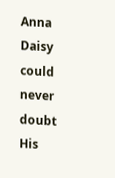Anna Daisy could never doubt His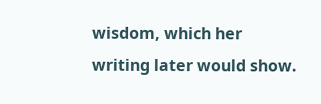wisdom, which her writing later would show.